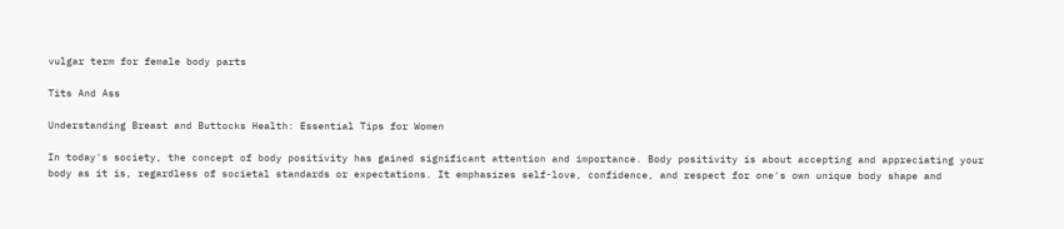vulgar term for female body parts

Tits And Ass

Understanding Breast and Buttocks Health: Essential Tips for Women

In today's society, the concept of body positivity has gained significant attention and importance. Body positivity is about accepting and appreciating your body as it is, regardless of societal standards or expectations. It emphasizes self-love, confidence, and respect for one's own unique body shape and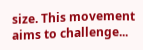size. This movement aims to challenge...